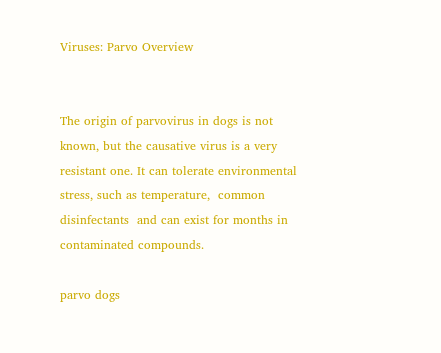Viruses: Parvo Overview


The origin of parvovirus in dogs is not known, but the causative virus is a very resistant one. It can tolerate environmental stress, such as temperature,  common disinfectants  and can exist for months in contaminated compounds.

parvo dogs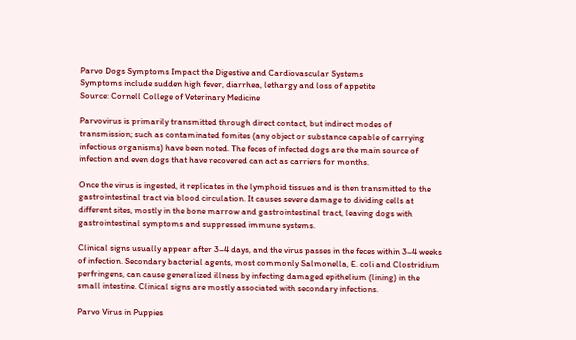Parvo Dogs Symptoms Impact the Digestive and Cardiovascular Systems
Symptoms include sudden high fever, diarrhea, lethargy and loss of appetite
Source: Cornell College of Veterinary Medicine

Parvovirus is primarily transmitted through direct contact, but indirect modes of transmission; such as contaminated fomites (any object or substance capable of carrying infectious organisms) have been noted. The feces of infected dogs are the main source of infection and even dogs that have recovered can act as carriers for months.

Once the virus is ingested, it replicates in the lymphoid tissues and is then transmitted to the gastrointestinal tract via blood circulation. It causes severe damage to dividing cells at different sites, mostly in the bone marrow and gastrointestinal tract, leaving dogs with gastrointestinal symptoms and suppressed immune systems.

Clinical signs usually appear after 3–4 days, and the virus passes in the feces within 3–4 weeks of infection. Secondary bacterial agents, most commonly Salmonella, E. coli and Clostridium perfringens, can cause generalized illness by infecting damaged epithelium (lining) in the small intestine. Clinical signs are mostly associated with secondary infections.

Parvo Virus in Puppies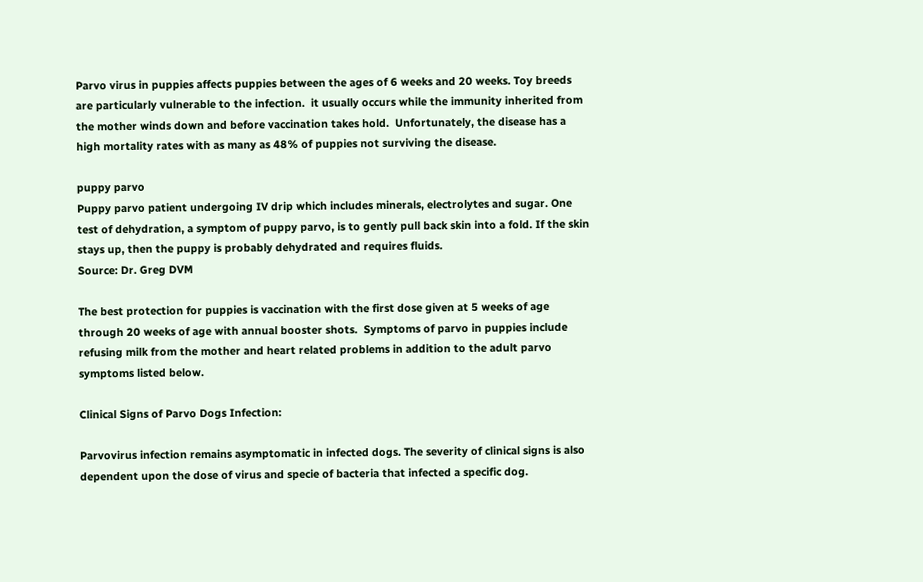Parvo virus in puppies affects puppies between the ages of 6 weeks and 20 weeks. Toy breeds are particularly vulnerable to the infection.  it usually occurs while the immunity inherited from the mother winds down and before vaccination takes hold.  Unfortunately, the disease has a high mortality rates with as many as 48% of puppies not surviving the disease.

puppy parvo
Puppy parvo patient undergoing IV drip which includes minerals, electrolytes and sugar. One test of dehydration, a symptom of puppy parvo, is to gently pull back skin into a fold. If the skin stays up, then the puppy is probably dehydrated and requires fluids.
Source: Dr. Greg DVM

The best protection for puppies is vaccination with the first dose given at 5 weeks of age through 20 weeks of age with annual booster shots.  Symptoms of parvo in puppies include refusing milk from the mother and heart related problems in addition to the adult parvo symptoms listed below.

Clinical Signs of Parvo Dogs Infection:

Parvovirus infection remains asymptomatic in infected dogs. The severity of clinical signs is also dependent upon the dose of virus and specie of bacteria that infected a specific dog.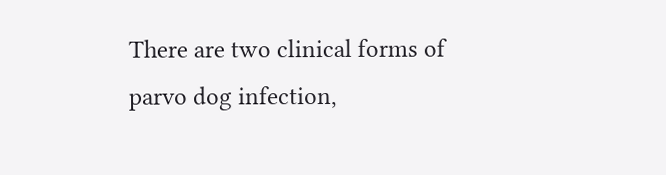There are two clinical forms of parvo dog infection,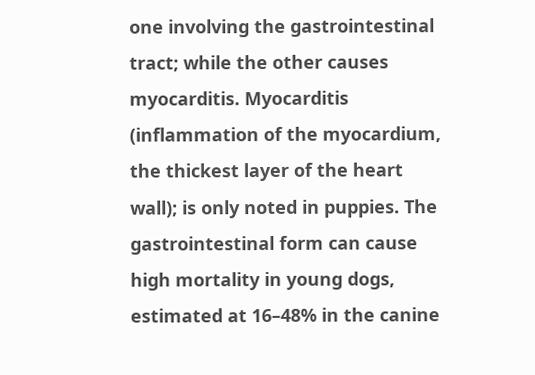one involving the gastrointestinal tract; while the other causes myocarditis. Myocarditis (inflammation of the myocardium, the thickest layer of the heart wall); is only noted in puppies. The gastrointestinal form can cause high mortality in young dogs, estimated at 16–48% in the canine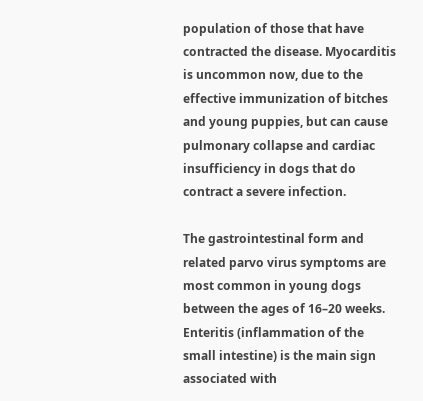population of those that have contracted the disease. Myocarditis is uncommon now, due to the effective immunization of bitches and young puppies, but can cause pulmonary collapse and cardiac insufficiency in dogs that do contract a severe infection.

The gastrointestinal form and related parvo virus symptoms are most common in young dogs between the ages of 16–20 weeks. Enteritis (inflammation of the small intestine) is the main sign associated with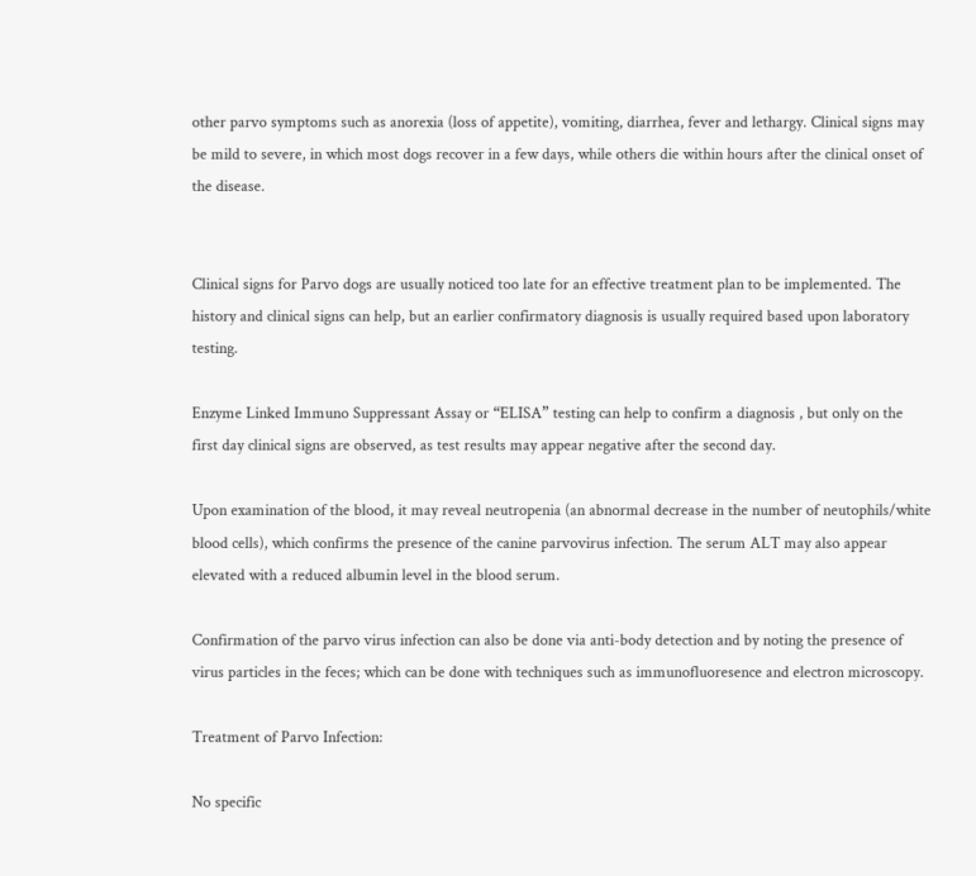other parvo symptoms such as anorexia (loss of appetite), vomiting, diarrhea, fever and lethargy. Clinical signs may be mild to severe, in which most dogs recover in a few days, while others die within hours after the clinical onset of the disease.


Clinical signs for Parvo dogs are usually noticed too late for an effective treatment plan to be implemented. The history and clinical signs can help, but an earlier confirmatory diagnosis is usually required based upon laboratory testing.

Enzyme Linked Immuno Suppressant Assay or “ELISA” testing can help to confirm a diagnosis , but only on the first day clinical signs are observed, as test results may appear negative after the second day.

Upon examination of the blood, it may reveal neutropenia (an abnormal decrease in the number of neutophils/white blood cells), which confirms the presence of the canine parvovirus infection. The serum ALT may also appear elevated with a reduced albumin level in the blood serum.

Confirmation of the parvo virus infection can also be done via anti-body detection and by noting the presence of virus particles in the feces; which can be done with techniques such as immunofluoresence and electron microscopy.

Treatment of Parvo Infection:

No specific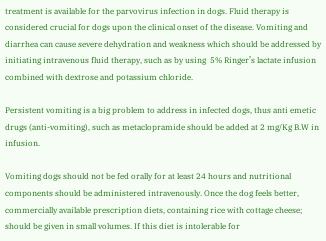treatment is available for the parvovirus infection in dogs. Fluid therapy is considered crucial for dogs upon the clinical onset of the disease. Vomiting and diarrhea can cause severe dehydration and weakness which should be addressed by initiating intravenous fluid therapy, such as by using  5% Ringer’s lactate infusion combined with dextrose and potassium chloride.

Persistent vomiting is a big problem to address in infected dogs, thus anti emetic drugs (anti-vomiting), such as metaclopramide should be added at 2 mg/Kg B.W in infusion.

Vomiting dogs should not be fed orally for at least 24 hours and nutritional components should be administered intravenously. Once the dog feels better, commercially available prescription diets, containing rice with cottage cheese; should be given in small volumes. If this diet is intolerable for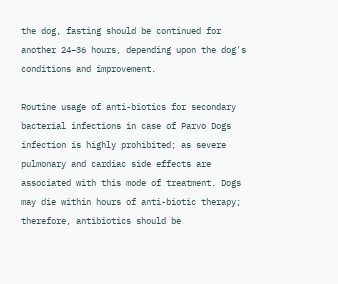the dog, fasting should be continued for another 24–36 hours, depending upon the dog's conditions and improvement.

Routine usage of anti-biotics for secondary bacterial infections in case of Parvo Dogs infection is highly prohibited; as severe pulmonary and cardiac side effects are associated with this mode of treatment. Dogs may die within hours of anti-biotic therapy; therefore, antibiotics should be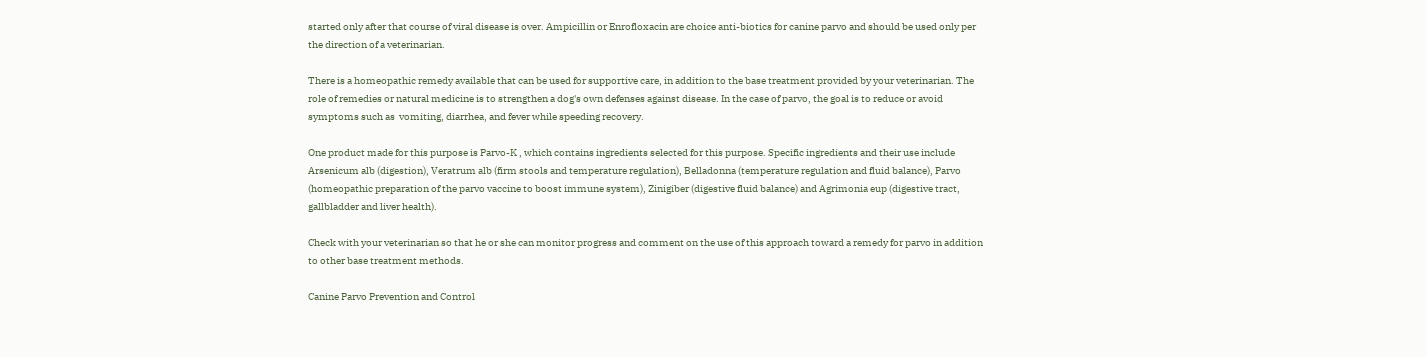started only after that course of viral disease is over. Ampicillin or Enrofloxacin are choice anti-biotics for canine parvo and should be used only per the direction of a veterinarian.

There is a homeopathic remedy available that can be used for supportive care, in addition to the base treatment provided by your veterinarian. The role of remedies or natural medicine is to strengthen a dog's own defenses against disease. In the case of parvo, the goal is to reduce or avoid symptoms such as  vomiting, diarrhea, and fever while speeding recovery.

One product made for this purpose is Parvo-K , which contains ingredients selected for this purpose. Specific ingredients and their use include Arsenicum alb (digestion), Veratrum alb (firm stools and temperature regulation), Belladonna (temperature regulation and fluid balance), Parvo (homeopathic preparation of the parvo vaccine to boost immune system), Zinigiber (digestive fluid balance) and Agrimonia eup (digestive tract, gallbladder and liver health).

Check with your veterinarian so that he or she can monitor progress and comment on the use of this approach toward a remedy for parvo in addition to other base treatment methods.

Canine Parvo Prevention and Control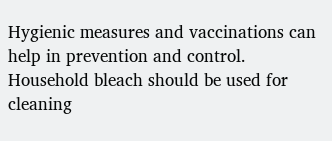Hygienic measures and vaccinations can help in prevention and control. Household bleach should be used for cleaning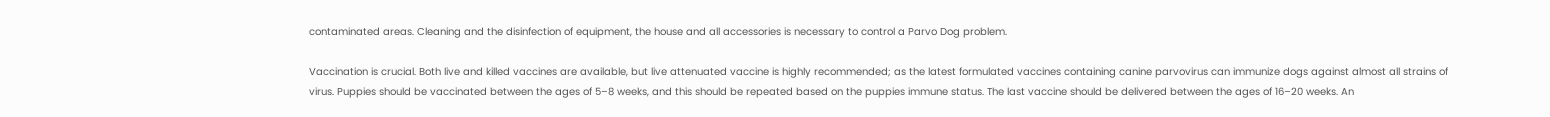contaminated areas. Cleaning and the disinfection of equipment, the house and all accessories is necessary to control a Parvo Dog problem.

Vaccination is crucial. Both live and killed vaccines are available, but live attenuated vaccine is highly recommended; as the latest formulated vaccines containing canine parvovirus can immunize dogs against almost all strains of virus. Puppies should be vaccinated between the ages of 5–8 weeks, and this should be repeated based on the puppies immune status. The last vaccine should be delivered between the ages of 16–20 weeks. An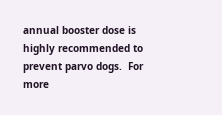annual booster dose is highly recommended to prevent parvo dogs.  For more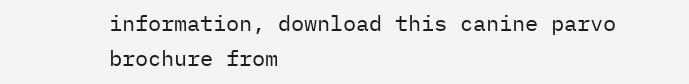information, download this canine parvo brochure from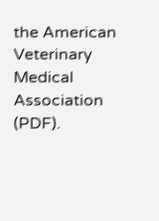the American Veterinary Medical Association (PDF).